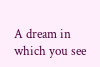A dream in which you see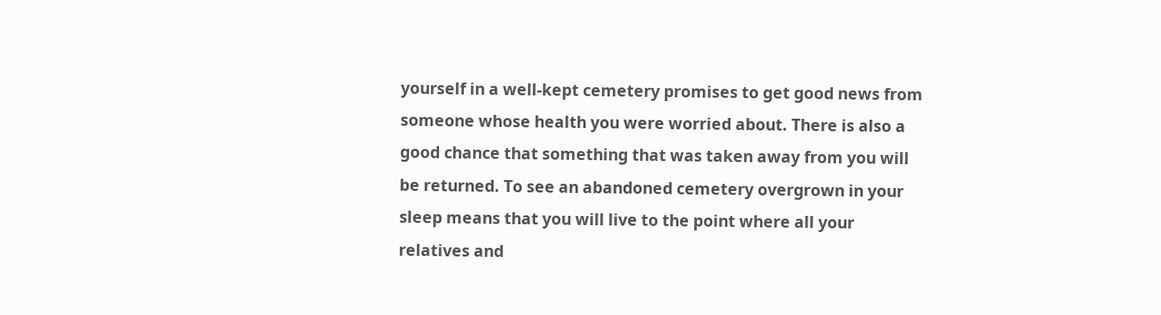yourself in a well-kept cemetery promises to get good news from someone whose health you were worried about. There is also a good chance that something that was taken away from you will be returned. To see an abandoned cemetery overgrown in your sleep means that you will live to the point where all your relatives and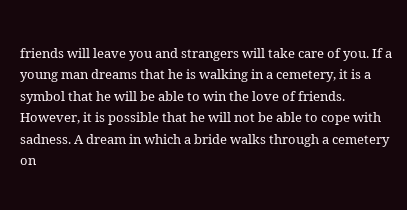friends will leave you and strangers will take care of you. If a young man dreams that he is walking in a cemetery, it is a symbol that he will be able to win the love of friends. However, it is possible that he will not be able to cope with sadness. A dream in which a bride walks through a cemetery on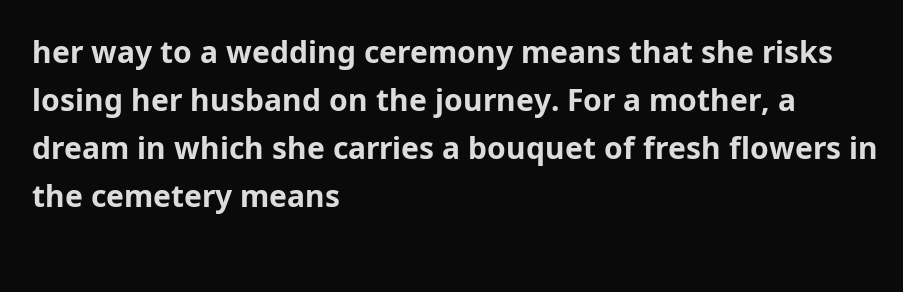her way to a wedding ceremony means that she risks losing her husband on the journey. For a mother, a dream in which she carries a bouquet of fresh flowers in the cemetery means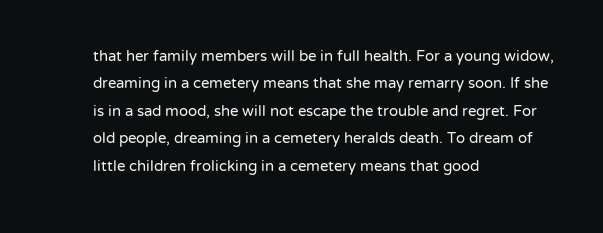that her family members will be in full health. For a young widow, dreaming in a cemetery means that she may remarry soon. If she is in a sad mood, she will not escape the trouble and regret. For old people, dreaming in a cemetery heralds death. To dream of little children frolicking in a cemetery means that good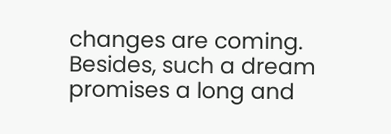changes are coming. Besides, such a dream promises a long and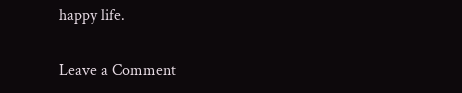happy life.

Leave a Comment